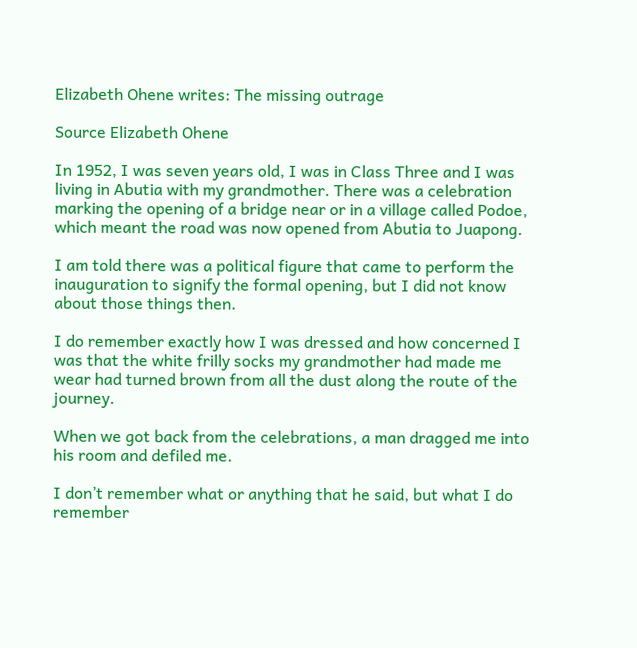Elizabeth Ohene writes: The missing outrage

Source Elizabeth Ohene

In 1952, I was seven years old, I was in Class Three and I was living in Abutia with my grandmother. There was a celebration marking the opening of a bridge near or in a village called Podoe, which meant the road was now opened from Abutia to Juapong.

I am told there was a political figure that came to perform the inauguration to signify the formal opening, but I did not know about those things then.

I do remember exactly how I was dressed and how concerned I was that the white frilly socks my grandmother had made me wear had turned brown from all the dust along the route of the journey.

When we got back from the celebrations, a man dragged me into his room and defiled me.

I don’t remember what or anything that he said, but what I do remember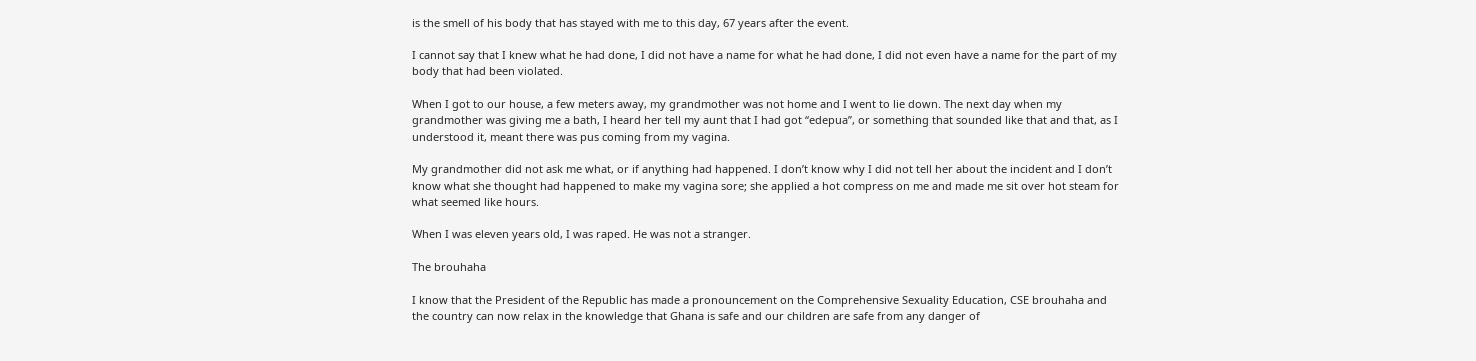is the smell of his body that has stayed with me to this day, 67 years after the event.

I cannot say that I knew what he had done, I did not have a name for what he had done, I did not even have a name for the part of my body that had been violated.

When I got to our house, a few meters away, my grandmother was not home and I went to lie down. The next day when my grandmother was giving me a bath, I heard her tell my aunt that I had got “edepua”, or something that sounded like that and that, as I understood it, meant there was pus coming from my vagina.

My grandmother did not ask me what, or if anything had happened. I don’t know why I did not tell her about the incident and I don’t know what she thought had happened to make my vagina sore; she applied a hot compress on me and made me sit over hot steam for what seemed like hours.

When I was eleven years old, I was raped. He was not a stranger.

The brouhaha

I know that the President of the Republic has made a pronouncement on the Comprehensive Sexuality Education, CSE brouhaha and the country can now relax in the knowledge that Ghana is safe and our children are safe from any danger of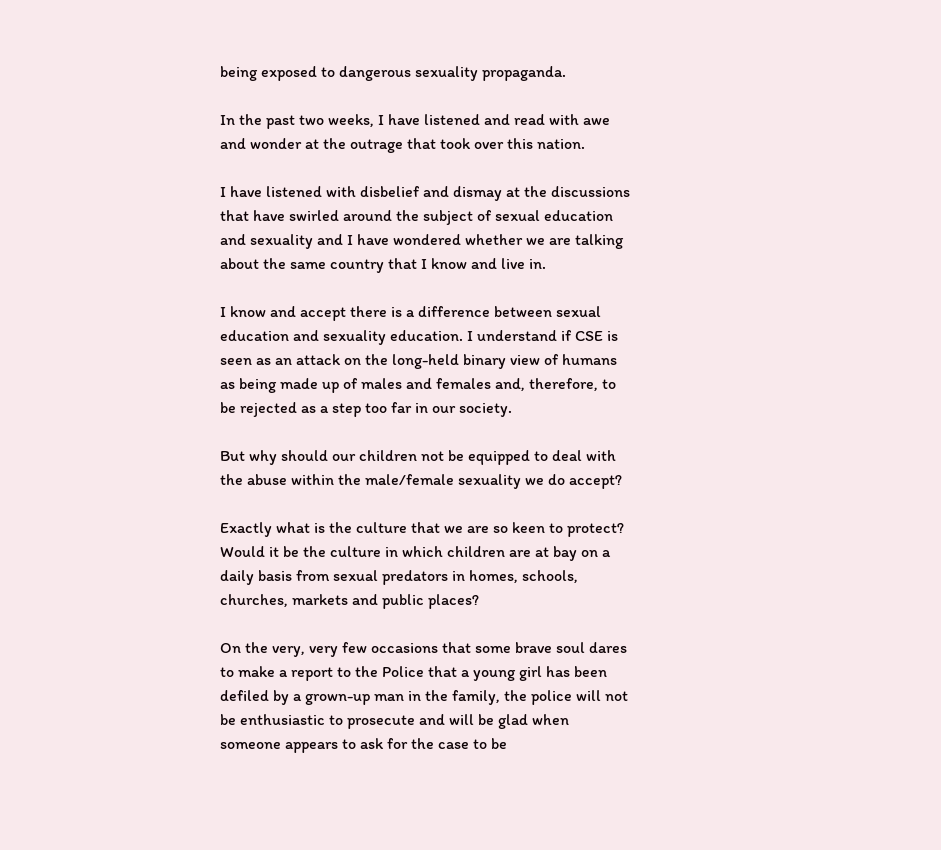being exposed to dangerous sexuality propaganda.

In the past two weeks, I have listened and read with awe and wonder at the outrage that took over this nation.

I have listened with disbelief and dismay at the discussions that have swirled around the subject of sexual education and sexuality and I have wondered whether we are talking about the same country that I know and live in.

I know and accept there is a difference between sexual education and sexuality education. I understand if CSE is seen as an attack on the long-held binary view of humans as being made up of males and females and, therefore, to be rejected as a step too far in our society.

But why should our children not be equipped to deal with the abuse within the male/female sexuality we do accept?

Exactly what is the culture that we are so keen to protect? Would it be the culture in which children are at bay on a daily basis from sexual predators in homes, schools, churches, markets and public places?

On the very, very few occasions that some brave soul dares to make a report to the Police that a young girl has been defiled by a grown-up man in the family, the police will not be enthusiastic to prosecute and will be glad when someone appears to ask for the case to be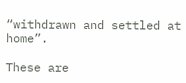“withdrawn and settled at home”.

These are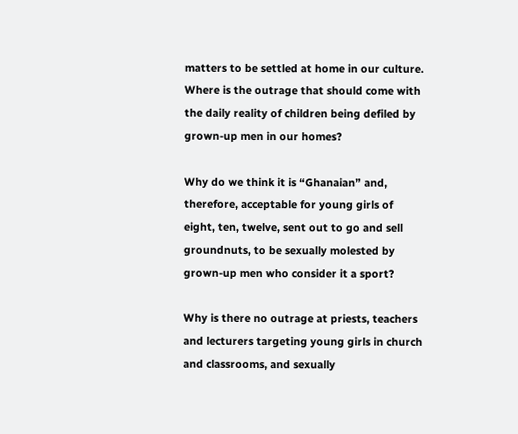matters to be settled at home in our culture. Where is the outrage that should come with the daily reality of children being defiled by grown-up men in our homes?

Why do we think it is “Ghanaian” and, therefore, acceptable for young girls of eight, ten, twelve, sent out to go and sell groundnuts, to be sexually molested by grown-up men who consider it a sport?

Why is there no outrage at priests, teachers and lecturers targeting young girls in church and classrooms, and sexually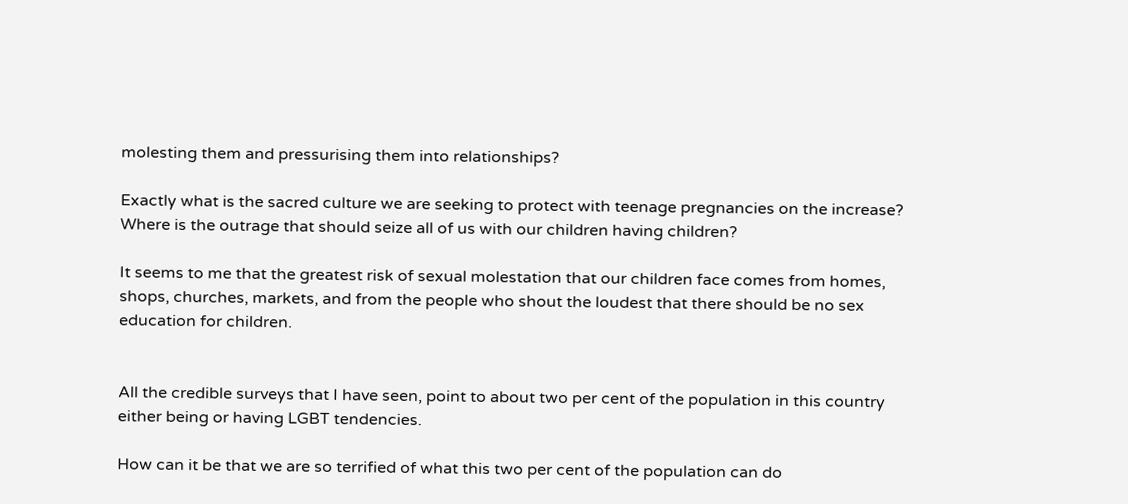molesting them and pressurising them into relationships?

Exactly what is the sacred culture we are seeking to protect with teenage pregnancies on the increase? Where is the outrage that should seize all of us with our children having children?

It seems to me that the greatest risk of sexual molestation that our children face comes from homes, shops, churches, markets, and from the people who shout the loudest that there should be no sex education for children.


All the credible surveys that I have seen, point to about two per cent of the population in this country either being or having LGBT tendencies.

How can it be that we are so terrified of what this two per cent of the population can do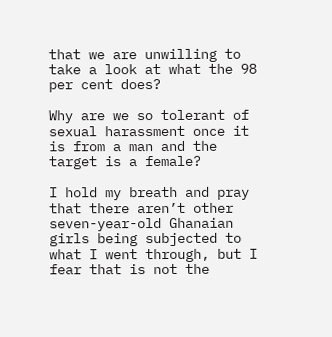that we are unwilling to take a look at what the 98 per cent does?

Why are we so tolerant of sexual harassment once it is from a man and the target is a female?

I hold my breath and pray that there aren’t other seven-year-old Ghanaian girls being subjected to what I went through, but I fear that is not the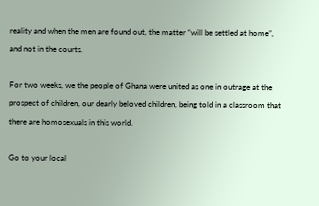reality and when the men are found out, the matter “will be settled at home”, and not in the courts.

For two weeks, we the people of Ghana were united as one in outrage at the prospect of children, our dearly beloved children, being told in a classroom that there are homosexuals in this world.

Go to your local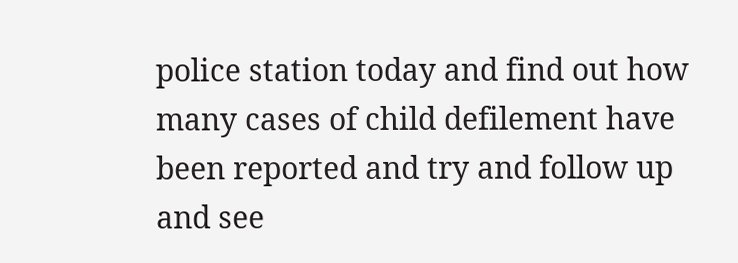police station today and find out how many cases of child defilement have been reported and try and follow up and see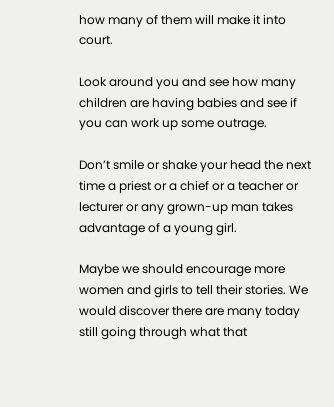how many of them will make it into court.

Look around you and see how many children are having babies and see if you can work up some outrage.

Don’t smile or shake your head the next time a priest or a chief or a teacher or lecturer or any grown-up man takes advantage of a young girl.

Maybe we should encourage more women and girls to tell their stories. We would discover there are many today still going through what that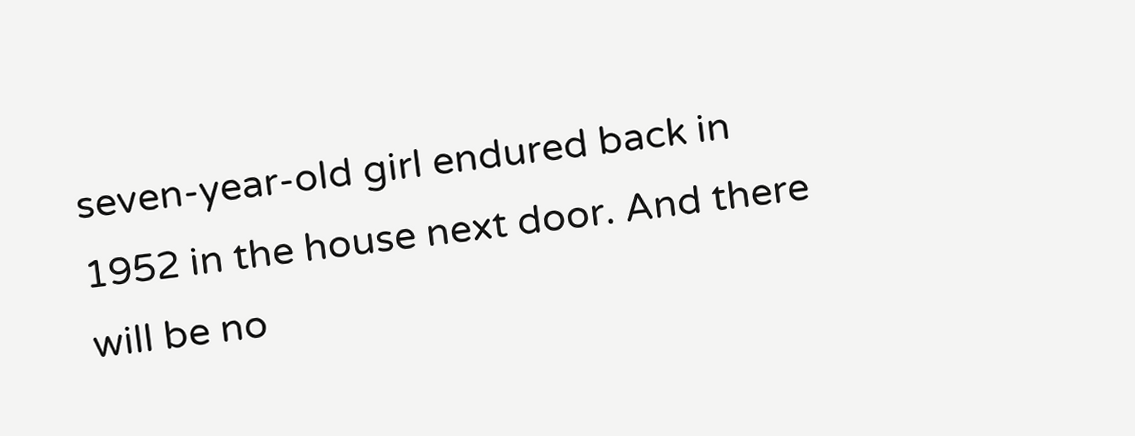seven-year-old girl endured back in 1952 in the house next door. And there will be no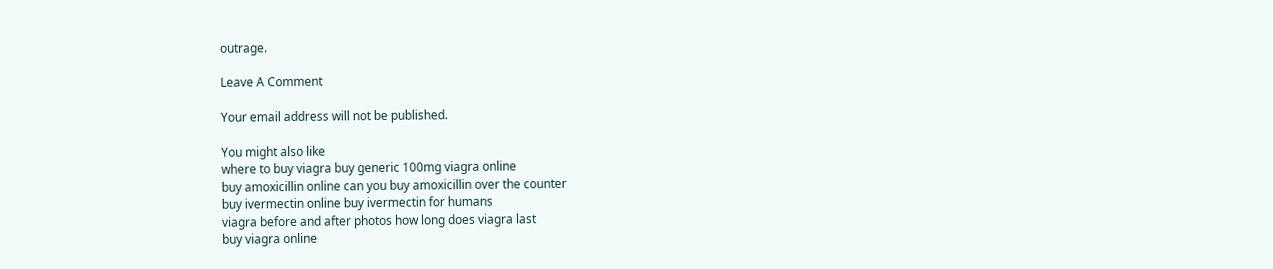outrage.

Leave A Comment

Your email address will not be published.

You might also like
where to buy viagra buy generic 100mg viagra online
buy amoxicillin online can you buy amoxicillin over the counter
buy ivermectin online buy ivermectin for humans
viagra before and after photos how long does viagra last
buy viagra online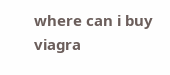where can i buy viagra